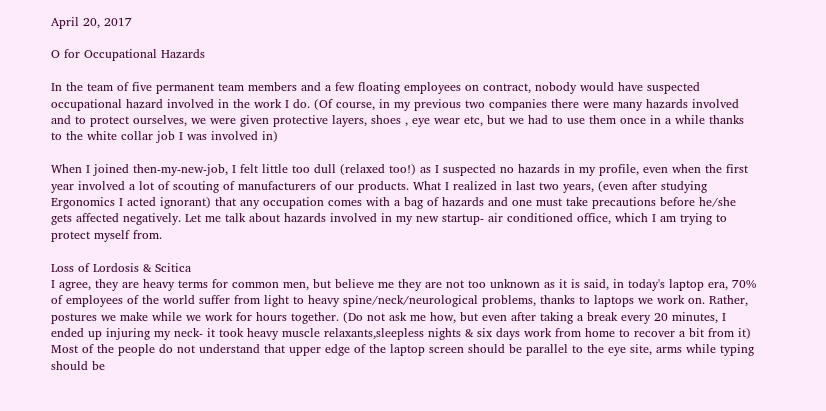April 20, 2017

O for Occupational Hazards

In the team of five permanent team members and a few floating employees on contract, nobody would have suspected occupational hazard involved in the work I do. (Of course, in my previous two companies there were many hazards involved and to protect ourselves, we were given protective layers, shoes , eye wear etc, but we had to use them once in a while thanks to the white collar job I was involved in)

When I joined then-my-new-job, I felt little too dull (relaxed too!) as I suspected no hazards in my profile, even when the first year involved a lot of scouting of manufacturers of our products. What I realized in last two years, (even after studying Ergonomics I acted ignorant) that any occupation comes with a bag of hazards and one must take precautions before he/she gets affected negatively. Let me talk about hazards involved in my new startup- air conditioned office, which I am trying to protect myself from.

Loss of Lordosis & Scitica
I agree, they are heavy terms for common men, but believe me they are not too unknown as it is said, in today's laptop era, 70% of employees of the world suffer from light to heavy spine/neck/neurological problems, thanks to laptops we work on. Rather, postures we make while we work for hours together. (Do not ask me how, but even after taking a break every 20 minutes, I ended up injuring my neck- it took heavy muscle relaxants,sleepless nights & six days work from home to recover a bit from it) Most of the people do not understand that upper edge of the laptop screen should be parallel to the eye site, arms while typing should be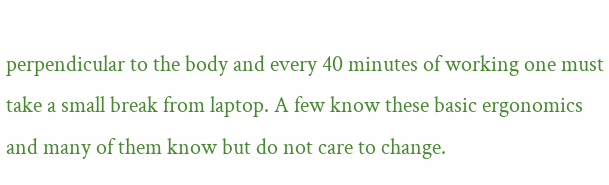perpendicular to the body and every 40 minutes of working one must take a small break from laptop. A few know these basic ergonomics and many of them know but do not care to change.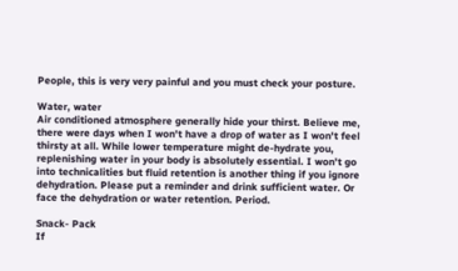People, this is very very painful and you must check your posture.

Water, water
Air conditioned atmosphere generally hide your thirst. Believe me, there were days when I won't have a drop of water as I won't feel thirsty at all. While lower temperature might de-hydrate you, replenishing water in your body is absolutely essential. I won't go into technicalities but fluid retention is another thing if you ignore dehydration. Please put a reminder and drink sufficient water. Or face the dehydration or water retention. Period.

Snack- Pack
If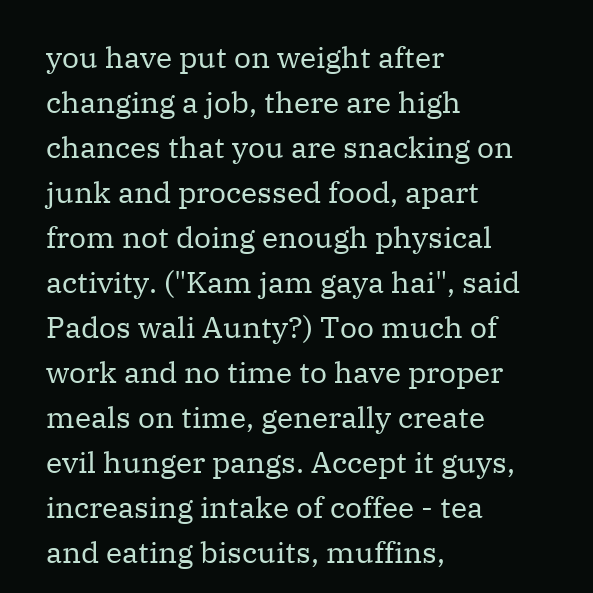you have put on weight after changing a job, there are high chances that you are snacking on junk and processed food, apart from not doing enough physical activity. ("Kam jam gaya hai", said Pados wali Aunty?) Too much of work and no time to have proper meals on time, generally create evil hunger pangs. Accept it guys, increasing intake of coffee - tea and eating biscuits, muffins,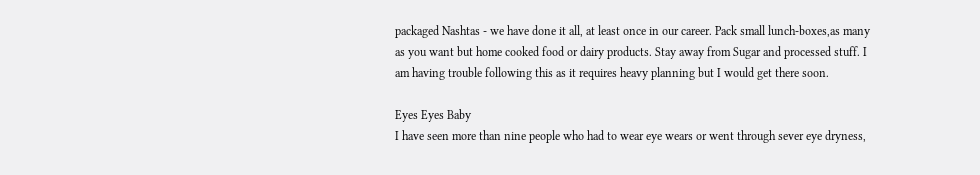packaged Nashtas - we have done it all, at least once in our career. Pack small lunch-boxes,as many as you want but home cooked food or dairy products. Stay away from Sugar and processed stuff. I am having trouble following this as it requires heavy planning but I would get there soon.

Eyes Eyes Baby
I have seen more than nine people who had to wear eye wears or went through sever eye dryness,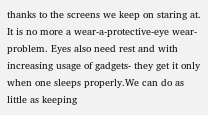thanks to the screens we keep on staring at. It is no more a wear-a-protective-eye wear- problem. Eyes also need rest and with increasing usage of gadgets- they get it only when one sleeps properly.We can do as little as keeping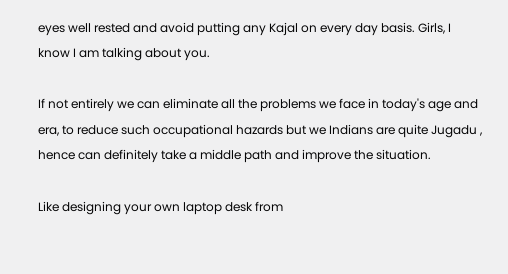eyes well rested and avoid putting any Kajal on every day basis. Girls, I know I am talking about you.

If not entirely we can eliminate all the problems we face in today's age and era, to reduce such occupational hazards but we Indians are quite Jugadu , hence can definitely take a middle path and improve the situation.

Like designing your own laptop desk from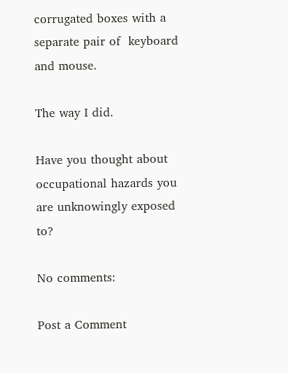corrugated boxes with a separate pair of  keyboard and mouse.

The way I did.

Have you thought about occupational hazards you are unknowingly exposed to?

No comments:

Post a Comment